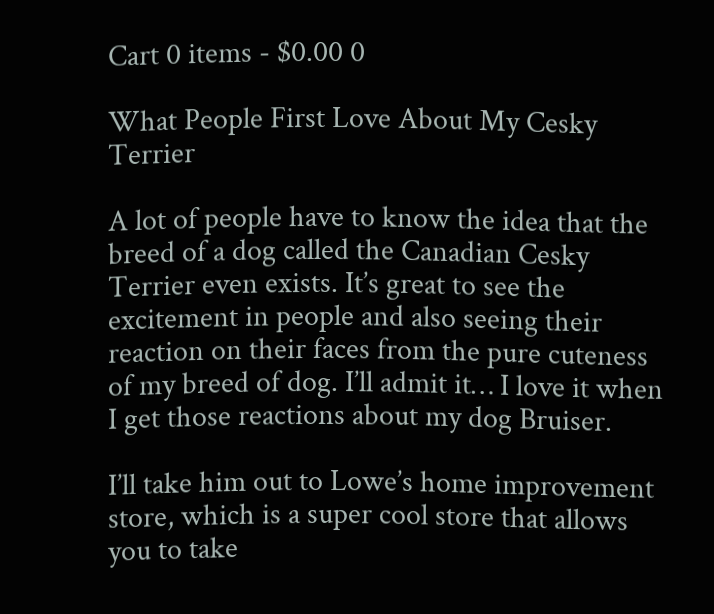Cart 0 items - $0.00 0

What People First Love About My Cesky Terrier

A lot of people have to know the idea that the breed of a dog called the Canadian Cesky Terrier even exists. It’s great to see the excitement in people and also seeing their reaction on their faces from the pure cuteness of my breed of dog. I’ll admit it… I love it when I get those reactions about my dog Bruiser.

I’ll take him out to Lowe’s home improvement store, which is a super cool store that allows you to take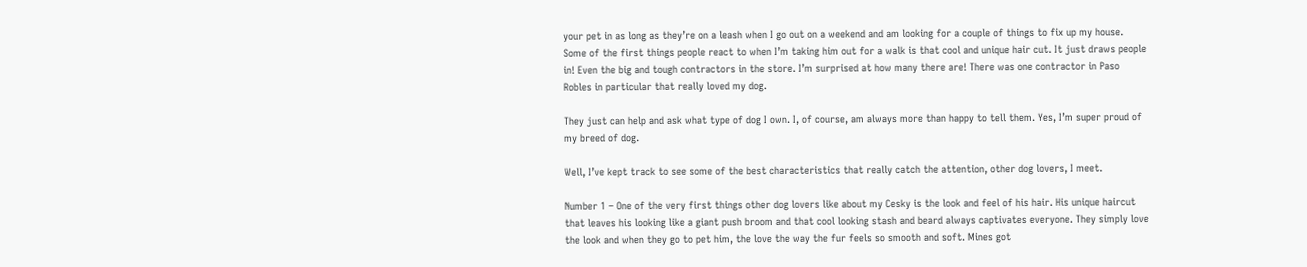your pet in as long as they’re on a leash when I go out on a weekend and am looking for a couple of things to fix up my house. Some of the first things people react to when I’m taking him out for a walk is that cool and unique hair cut. It just draws people in! Even the big and tough contractors in the store. I’m surprised at how many there are! There was one contractor in Paso Robles in particular that really loved my dog.

They just can help and ask what type of dog I own. I, of course, am always more than happy to tell them. Yes, I’m super proud of my breed of dog.

Well, I’ve kept track to see some of the best characteristics that really catch the attention, other dog lovers, I meet.

Number 1 – One of the very first things other dog lovers like about my Cesky is the look and feel of his hair. His unique haircut that leaves his looking like a giant push broom and that cool looking stash and beard always captivates everyone. They simply love the look and when they go to pet him, the love the way the fur feels so smooth and soft. Mines got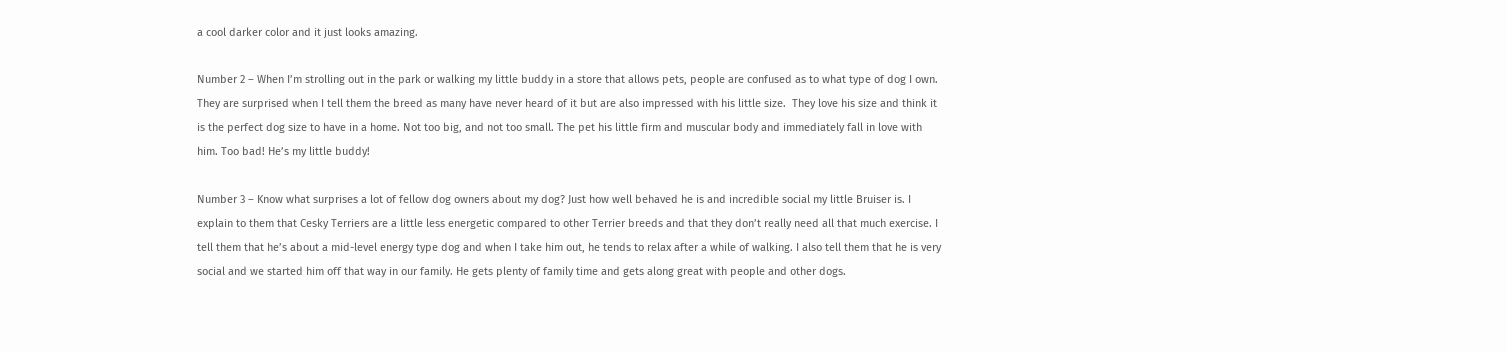a cool darker color and it just looks amazing.

Number 2 – When I’m strolling out in the park or walking my little buddy in a store that allows pets, people are confused as to what type of dog I own. They are surprised when I tell them the breed as many have never heard of it but are also impressed with his little size.  They love his size and think it is the perfect dog size to have in a home. Not too big, and not too small. The pet his little firm and muscular body and immediately fall in love with him. Too bad! He’s my little buddy!

Number 3 – Know what surprises a lot of fellow dog owners about my dog? Just how well behaved he is and incredible social my little Bruiser is. I explain to them that Cesky Terriers are a little less energetic compared to other Terrier breeds and that they don’t really need all that much exercise. I tell them that he’s about a mid-level energy type dog and when I take him out, he tends to relax after a while of walking. I also tell them that he is very social and we started him off that way in our family. He gets plenty of family time and gets along great with people and other dogs.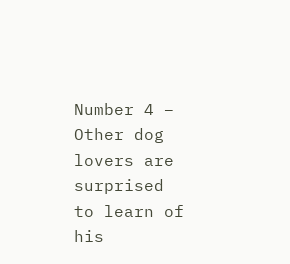Number 4 –  Other dog lovers are surprised to learn of his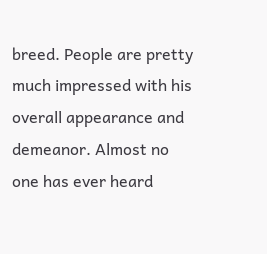breed. People are pretty much impressed with his overall appearance and demeanor. Almost no one has ever heard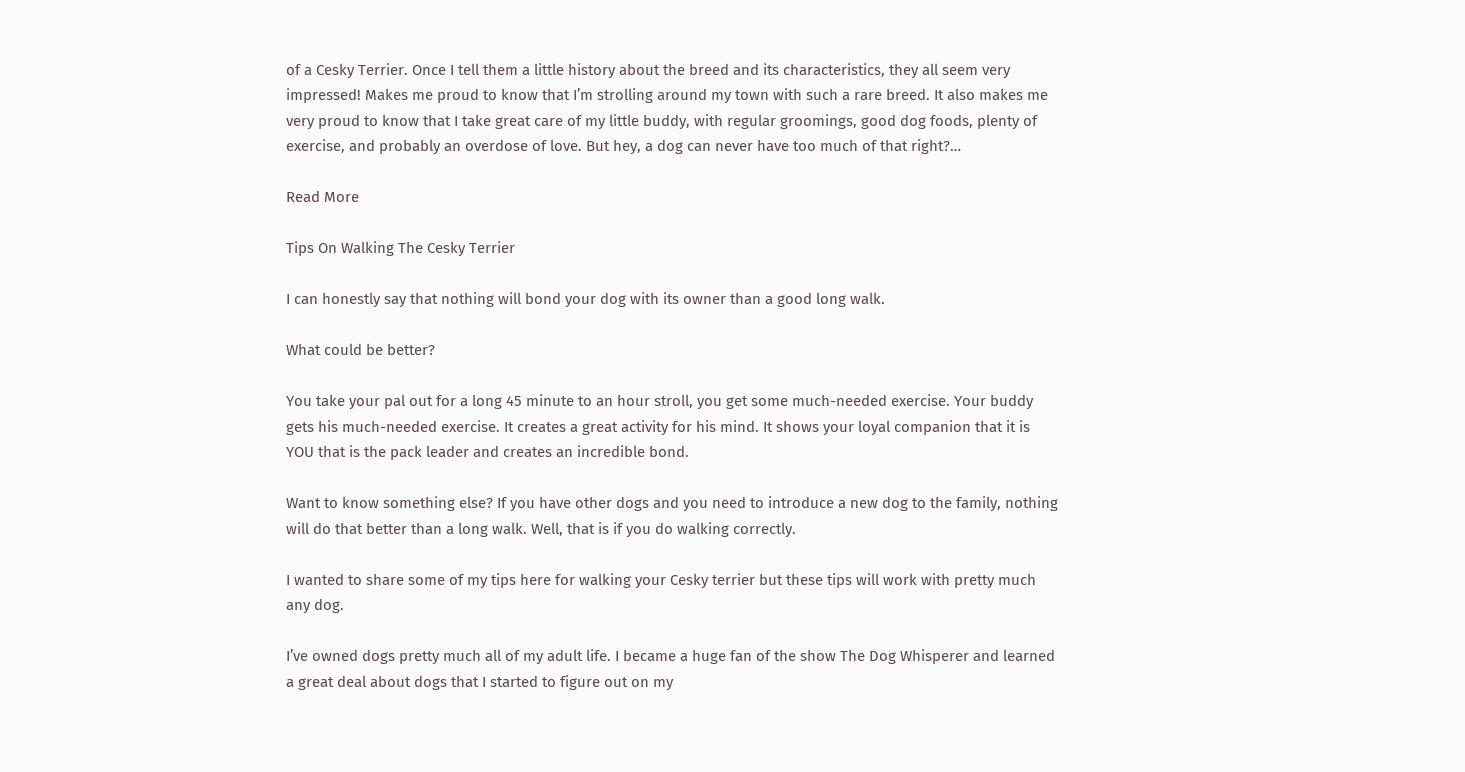of a Cesky Terrier. Once I tell them a little history about the breed and its characteristics, they all seem very impressed! Makes me proud to know that I’m strolling around my town with such a rare breed. It also makes me very proud to know that I take great care of my little buddy, with regular groomings, good dog foods, plenty of exercise, and probably an overdose of love. But hey, a dog can never have too much of that right?…

Read More

Tips On Walking The Cesky Terrier

I can honestly say that nothing will bond your dog with its owner than a good long walk.

What could be better?

You take your pal out for a long 45 minute to an hour stroll, you get some much-needed exercise. Your buddy gets his much-needed exercise. It creates a great activity for his mind. It shows your loyal companion that it is YOU that is the pack leader and creates an incredible bond.

Want to know something else? If you have other dogs and you need to introduce a new dog to the family, nothing will do that better than a long walk. Well, that is if you do walking correctly.

I wanted to share some of my tips here for walking your Cesky terrier but these tips will work with pretty much any dog.

I’ve owned dogs pretty much all of my adult life. I became a huge fan of the show The Dog Whisperer and learned a great deal about dogs that I started to figure out on my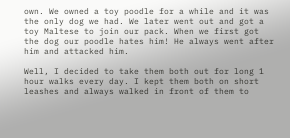own. We owned a toy poodle for a while and it was the only dog we had. We later went out and got a toy Maltese to join our pack. When we first got the dog our poodle hates him! He always went after him and attacked him.

Well, I decided to take them both out for long 1 hour walks every day. I kept them both on short leashes and always walked in front of them to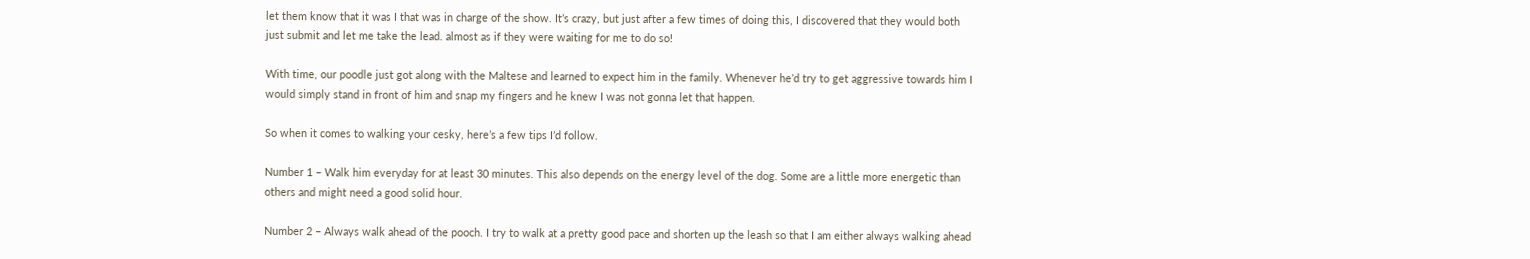let them know that it was I that was in charge of the show. It’s crazy, but just after a few times of doing this, I discovered that they would both just submit and let me take the lead. almost as if they were waiting for me to do so!

With time, our poodle just got along with the Maltese and learned to expect him in the family. Whenever he’d try to get aggressive towards him I would simply stand in front of him and snap my fingers and he knew I was not gonna let that happen.

So when it comes to walking your cesky, here’s a few tips I’d follow.

Number 1 – Walk him everyday for at least 30 minutes. This also depends on the energy level of the dog. Some are a little more energetic than others and might need a good solid hour.

Number 2 – Always walk ahead of the pooch. I try to walk at a pretty good pace and shorten up the leash so that I am either always walking ahead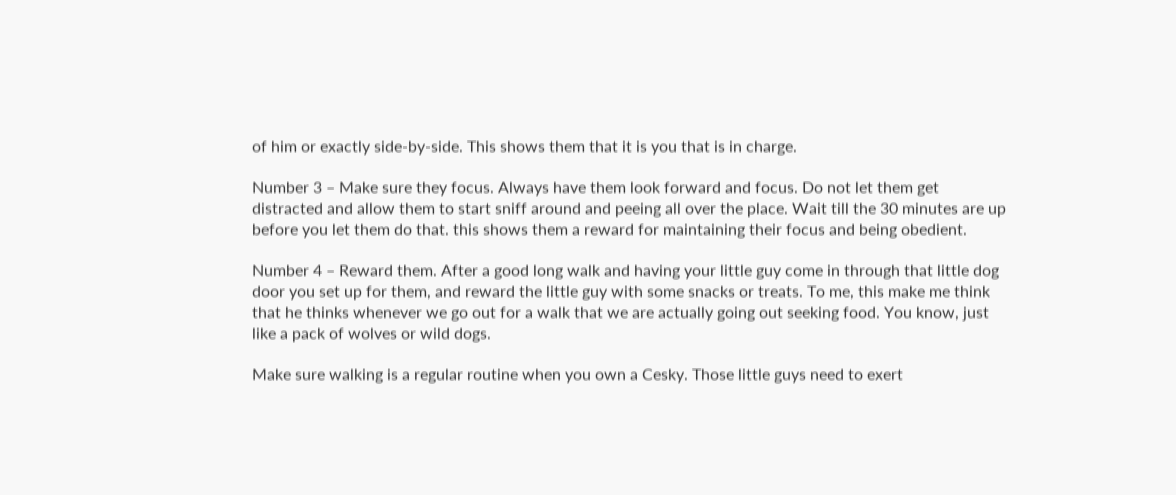of him or exactly side-by-side. This shows them that it is you that is in charge.

Number 3 – Make sure they focus. Always have them look forward and focus. Do not let them get distracted and allow them to start sniff around and peeing all over the place. Wait till the 30 minutes are up before you let them do that. this shows them a reward for maintaining their focus and being obedient.

Number 4 – Reward them. After a good long walk and having your little guy come in through that little dog door you set up for them, and reward the little guy with some snacks or treats. To me, this make me think that he thinks whenever we go out for a walk that we are actually going out seeking food. You know, just like a pack of wolves or wild dogs.

Make sure walking is a regular routine when you own a Cesky. Those little guys need to exert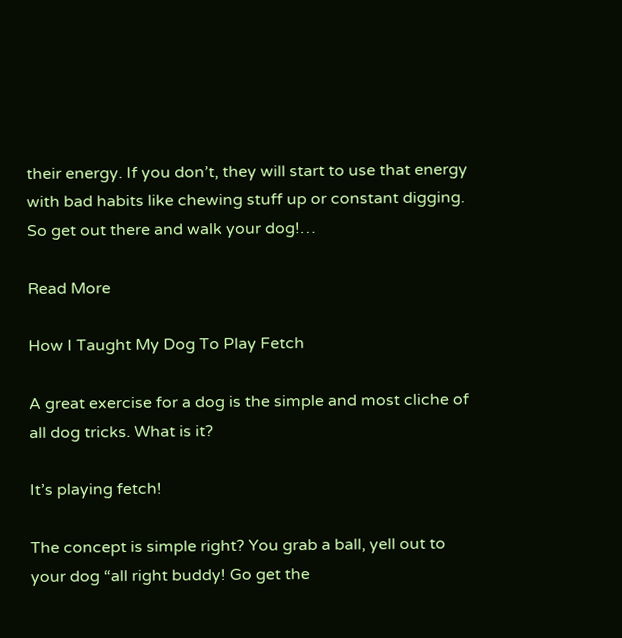their energy. If you don’t, they will start to use that energy with bad habits like chewing stuff up or constant digging. So get out there and walk your dog!…

Read More

How I Taught My Dog To Play Fetch

A great exercise for a dog is the simple and most cliche of all dog tricks. What is it?

It’s playing fetch!

The concept is simple right? You grab a ball, yell out to your dog “all right buddy! Go get the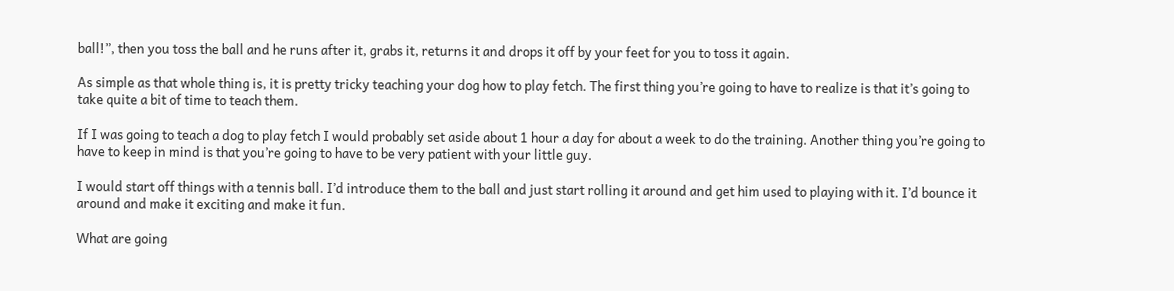ball!”, then you toss the ball and he runs after it, grabs it, returns it and drops it off by your feet for you to toss it again.

As simple as that whole thing is, it is pretty tricky teaching your dog how to play fetch. The first thing you’re going to have to realize is that it’s going to take quite a bit of time to teach them.

If I was going to teach a dog to play fetch I would probably set aside about 1 hour a day for about a week to do the training. Another thing you’re going to have to keep in mind is that you’re going to have to be very patient with your little guy.

I would start off things with a tennis ball. I’d introduce them to the ball and just start rolling it around and get him used to playing with it. I’d bounce it around and make it exciting and make it fun.

What are going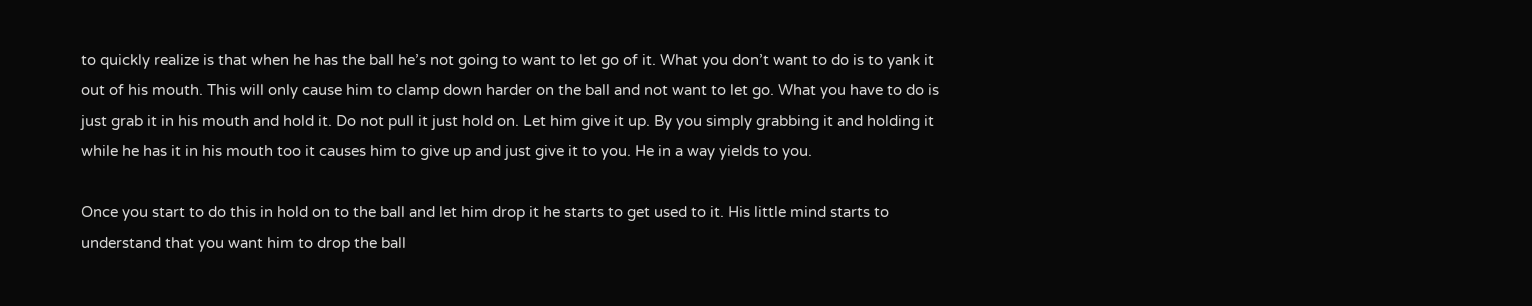to quickly realize is that when he has the ball he’s not going to want to let go of it. What you don’t want to do is to yank it out of his mouth. This will only cause him to clamp down harder on the ball and not want to let go. What you have to do is just grab it in his mouth and hold it. Do not pull it just hold on. Let him give it up. By you simply grabbing it and holding it while he has it in his mouth too it causes him to give up and just give it to you. He in a way yields to you.

Once you start to do this in hold on to the ball and let him drop it he starts to get used to it. His little mind starts to understand that you want him to drop the ball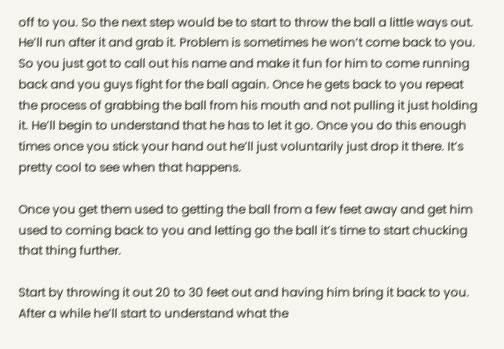off to you. So the next step would be to start to throw the ball a little ways out. He’ll run after it and grab it. Problem is sometimes he won’t come back to you. So you just got to call out his name and make it fun for him to come running back and you guys fight for the ball again. Once he gets back to you repeat the process of grabbing the ball from his mouth and not pulling it just holding it. He’ll begin to understand that he has to let it go. Once you do this enough times once you stick your hand out he’ll just voluntarily just drop it there. It’s pretty cool to see when that happens.

Once you get them used to getting the ball from a few feet away and get him used to coming back to you and letting go the ball it’s time to start chucking that thing further.

Start by throwing it out 20 to 30 feet out and having him bring it back to you. After a while he’ll start to understand what the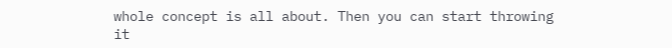whole concept is all about. Then you can start throwing it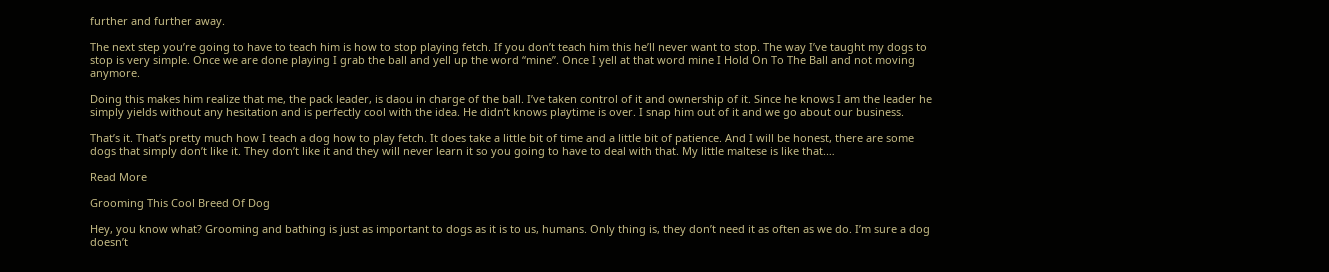further and further away.

The next step you’re going to have to teach him is how to stop playing fetch. If you don’t teach him this he’ll never want to stop. The way I’ve taught my dogs to stop is very simple. Once we are done playing I grab the ball and yell up the word “mine”. Once I yell at that word mine I Hold On To The Ball and not moving anymore.

Doing this makes him realize that me, the pack leader, is daou in charge of the ball. I’ve taken control of it and ownership of it. Since he knows I am the leader he simply yields without any hesitation and is perfectly cool with the idea. He didn’t knows playtime is over. I snap him out of it and we go about our business.

That’s it. That’s pretty much how I teach a dog how to play fetch. It does take a little bit of time and a little bit of patience. And I will be honest, there are some dogs that simply don’t like it. They don’t like it and they will never learn it so you going to have to deal with that. My little maltese is like that.…

Read More

Grooming This Cool Breed Of Dog

Hey, you know what? Grooming and bathing is just as important to dogs as it is to us, humans. Only thing is, they don’t need it as often as we do. I’m sure a dog doesn’t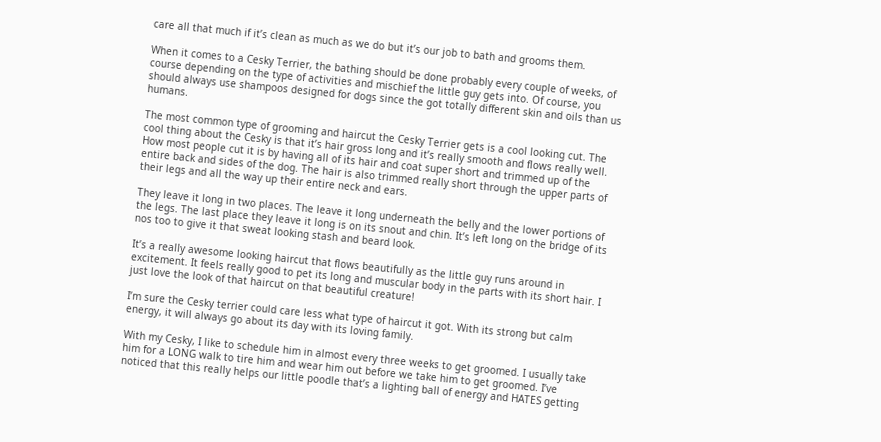care all that much if it’s clean as much as we do but it’s our job to bath and grooms them.

When it comes to a Cesky Terrier, the bathing should be done probably every couple of weeks, of course depending on the type of activities and mischief the little guy gets into. Of course, you should always use shampoos designed for dogs since the got totally different skin and oils than us humans.

The most common type of grooming and haircut the Cesky Terrier gets is a cool looking cut. The cool thing about the Cesky is that it’s hair gross long and it’s really smooth and flows really well. How most people cut it is by having all of its hair and coat super short and trimmed up of the entire back and sides of the dog. The hair is also trimmed really short through the upper parts of their legs and all the way up their entire neck and ears.

They leave it long in two places. The leave it long underneath the belly and the lower portions of the legs. The last place they leave it long is on its snout and chin. It’s left long on the bridge of its nos too to give it that sweat looking stash and beard look.

It’s a really awesome looking haircut that flows beautifully as the little guy runs around in excitement. It feels really good to pet its long and muscular body in the parts with its short hair. I just love the look of that haircut on that beautiful creature!

I’m sure the Cesky terrier could care less what type of haircut it got. With its strong but calm energy, it will always go about its day with its loving family.

With my Cesky, I like to schedule him in almost every three weeks to get groomed. I usually take him for a LONG walk to tire him and wear him out before we take him to get groomed. I’ve noticed that this really helps our little poodle that’s a lighting ball of energy and HATES getting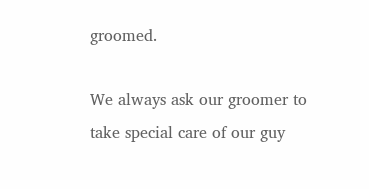groomed.

We always ask our groomer to take special care of our guy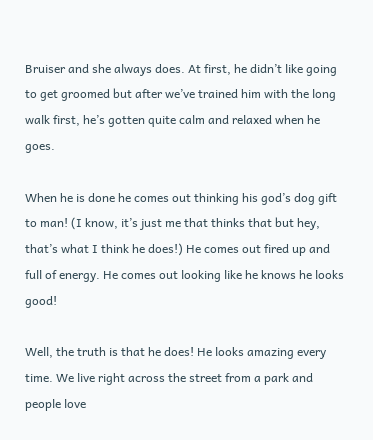Bruiser and she always does. At first, he didn’t like going to get groomed but after we’ve trained him with the long walk first, he’s gotten quite calm and relaxed when he goes.

When he is done he comes out thinking his god’s dog gift to man! (I know, it’s just me that thinks that but hey, that’s what I think he does!) He comes out fired up and full of energy. He comes out looking like he knows he looks good!

Well, the truth is that he does! He looks amazing every time. We live right across the street from a park and people love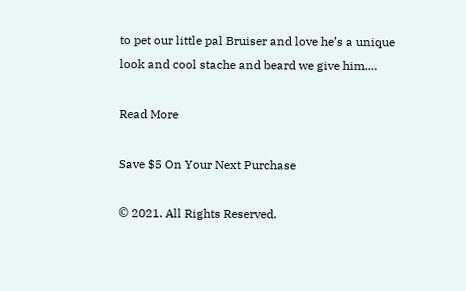to pet our little pal Bruiser and love he’s a unique look and cool stache and beard we give him.…

Read More

Save $5 On Your Next Purchase

© 2021. All Rights Reserved.